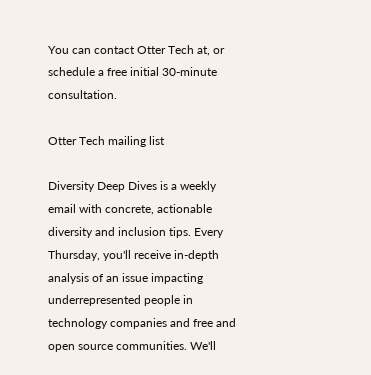You can contact Otter Tech at, or schedule a free initial 30-minute consultation.

Otter Tech mailing list

Diversity Deep Dives is a weekly email with concrete, actionable diversity and inclusion tips. Every Thursday, you'll receive in-depth analysis of an issue impacting underrepresented people in technology companies and free and open source communities. We'll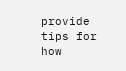provide tips for how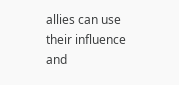allies can use their influence and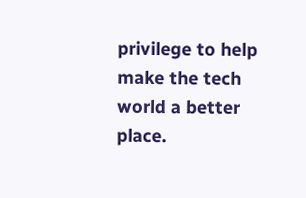privilege to help make the tech world a better place.